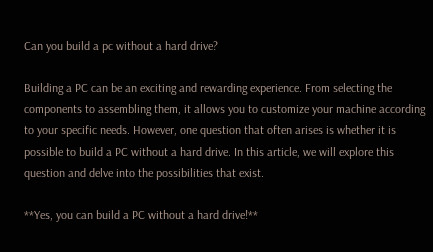Can you build a pc without a hard drive?

Building a PC can be an exciting and rewarding experience. From selecting the components to assembling them, it allows you to customize your machine according to your specific needs. However, one question that often arises is whether it is possible to build a PC without a hard drive. In this article, we will explore this question and delve into the possibilities that exist.

**Yes, you can build a PC without a hard drive!**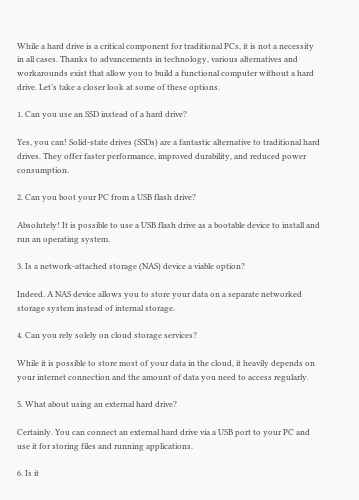While a hard drive is a critical component for traditional PCs, it is not a necessity in all cases. Thanks to advancements in technology, various alternatives and workarounds exist that allow you to build a functional computer without a hard drive. Let’s take a closer look at some of these options.

1. Can you use an SSD instead of a hard drive?

Yes, you can! Solid-state drives (SSDs) are a fantastic alternative to traditional hard drives. They offer faster performance, improved durability, and reduced power consumption.

2. Can you boot your PC from a USB flash drive?

Absolutely! It is possible to use a USB flash drive as a bootable device to install and run an operating system.

3. Is a network-attached storage (NAS) device a viable option?

Indeed. A NAS device allows you to store your data on a separate networked storage system instead of internal storage.

4. Can you rely solely on cloud storage services?

While it is possible to store most of your data in the cloud, it heavily depends on your internet connection and the amount of data you need to access regularly.

5. What about using an external hard drive?

Certainly. You can connect an external hard drive via a USB port to your PC and use it for storing files and running applications.

6. Is it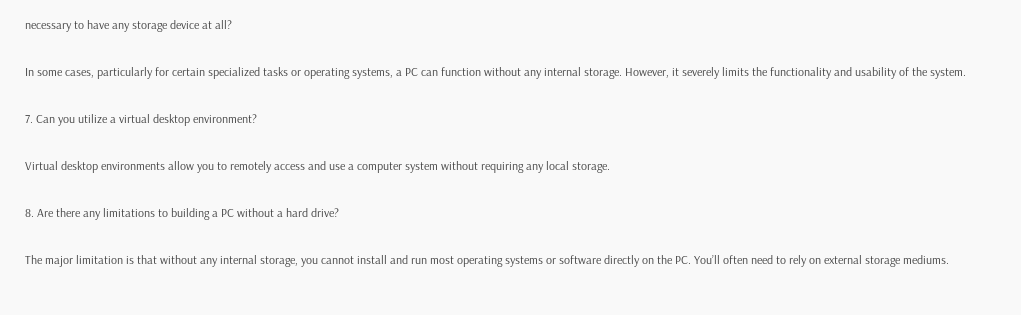necessary to have any storage device at all?

In some cases, particularly for certain specialized tasks or operating systems, a PC can function without any internal storage. However, it severely limits the functionality and usability of the system.

7. Can you utilize a virtual desktop environment?

Virtual desktop environments allow you to remotely access and use a computer system without requiring any local storage.

8. Are there any limitations to building a PC without a hard drive?

The major limitation is that without any internal storage, you cannot install and run most operating systems or software directly on the PC. You’ll often need to rely on external storage mediums.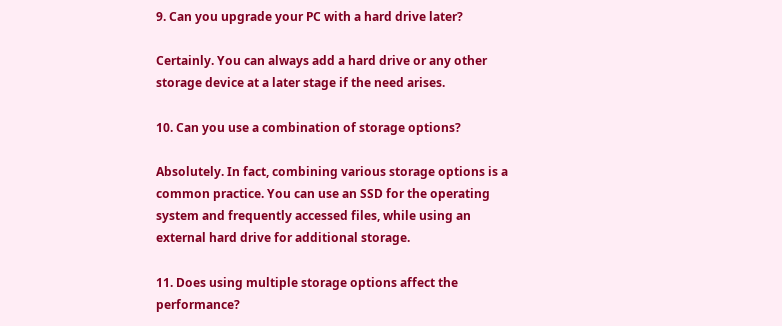9. Can you upgrade your PC with a hard drive later?

Certainly. You can always add a hard drive or any other storage device at a later stage if the need arises.

10. Can you use a combination of storage options?

Absolutely. In fact, combining various storage options is a common practice. You can use an SSD for the operating system and frequently accessed files, while using an external hard drive for additional storage.

11. Does using multiple storage options affect the performance?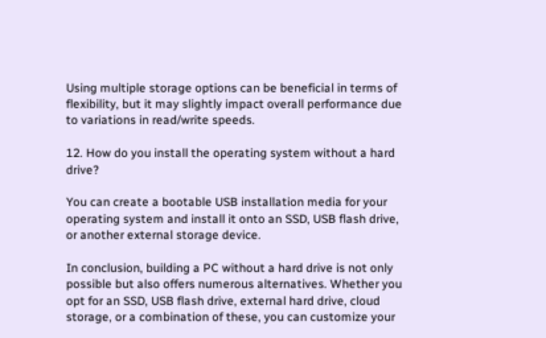Using multiple storage options can be beneficial in terms of flexibility, but it may slightly impact overall performance due to variations in read/write speeds.

12. How do you install the operating system without a hard drive?

You can create a bootable USB installation media for your operating system and install it onto an SSD, USB flash drive, or another external storage device.

In conclusion, building a PC without a hard drive is not only possible but also offers numerous alternatives. Whether you opt for an SSD, USB flash drive, external hard drive, cloud storage, or a combination of these, you can customize your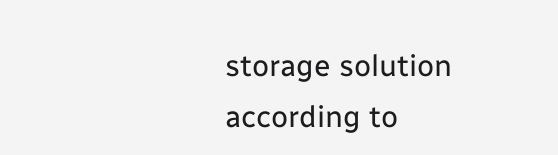storage solution according to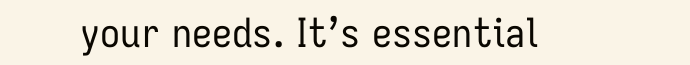your needs. It’s essential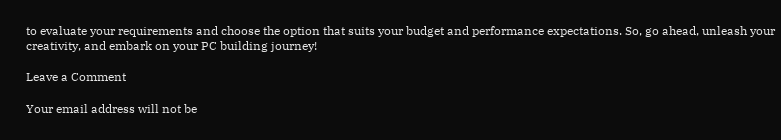to evaluate your requirements and choose the option that suits your budget and performance expectations. So, go ahead, unleash your creativity, and embark on your PC building journey!

Leave a Comment

Your email address will not be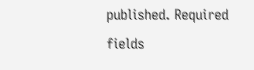published. Required fields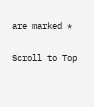are marked *

Scroll to Top